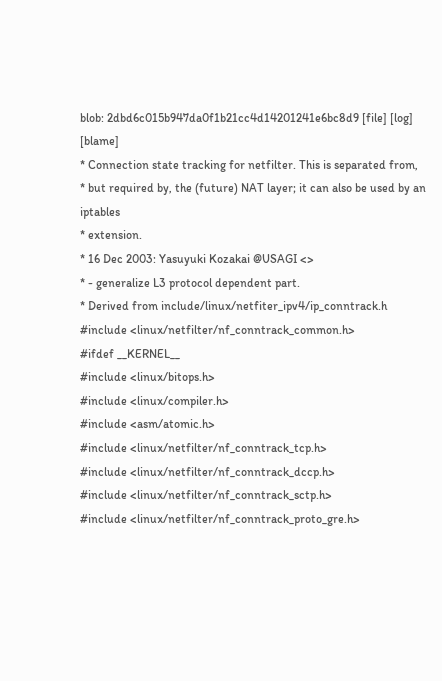blob: 2dbd6c015b947da0f1b21cc4d14201241e6bc8d9 [file] [log] [blame]
* Connection state tracking for netfilter. This is separated from,
* but required by, the (future) NAT layer; it can also be used by an iptables
* extension.
* 16 Dec 2003: Yasuyuki Kozakai @USAGI <>
* - generalize L3 protocol dependent part.
* Derived from include/linux/netfiter_ipv4/ip_conntrack.h
#include <linux/netfilter/nf_conntrack_common.h>
#ifdef __KERNEL__
#include <linux/bitops.h>
#include <linux/compiler.h>
#include <asm/atomic.h>
#include <linux/netfilter/nf_conntrack_tcp.h>
#include <linux/netfilter/nf_conntrack_dccp.h>
#include <linux/netfilter/nf_conntrack_sctp.h>
#include <linux/netfilter/nf_conntrack_proto_gre.h>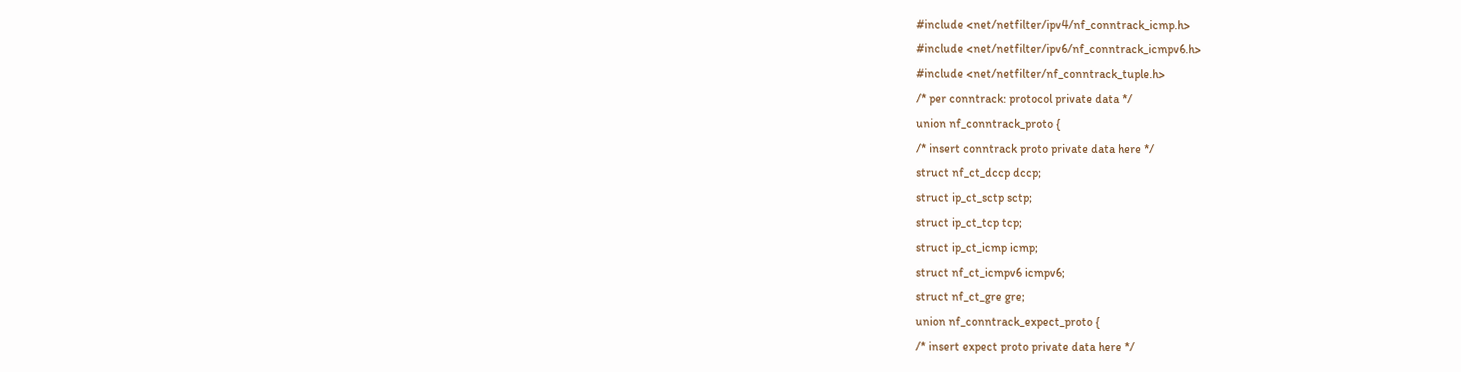#include <net/netfilter/ipv4/nf_conntrack_icmp.h>
#include <net/netfilter/ipv6/nf_conntrack_icmpv6.h>
#include <net/netfilter/nf_conntrack_tuple.h>
/* per conntrack: protocol private data */
union nf_conntrack_proto {
/* insert conntrack proto private data here */
struct nf_ct_dccp dccp;
struct ip_ct_sctp sctp;
struct ip_ct_tcp tcp;
struct ip_ct_icmp icmp;
struct nf_ct_icmpv6 icmpv6;
struct nf_ct_gre gre;
union nf_conntrack_expect_proto {
/* insert expect proto private data here */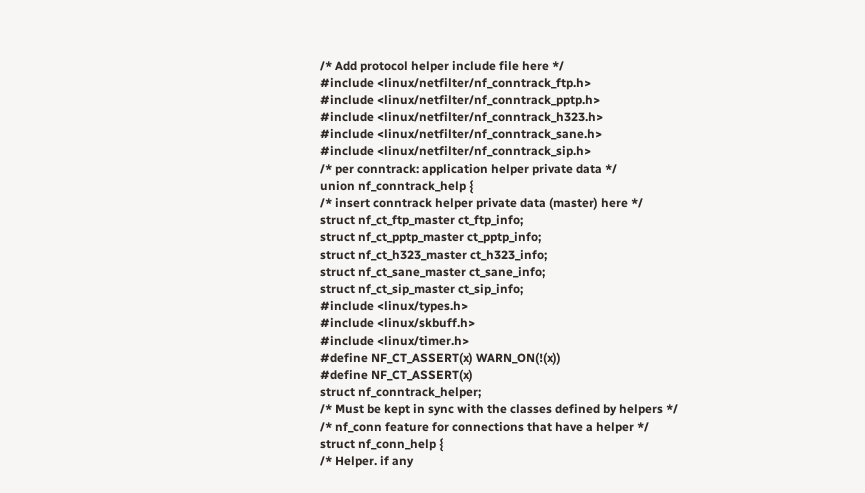/* Add protocol helper include file here */
#include <linux/netfilter/nf_conntrack_ftp.h>
#include <linux/netfilter/nf_conntrack_pptp.h>
#include <linux/netfilter/nf_conntrack_h323.h>
#include <linux/netfilter/nf_conntrack_sane.h>
#include <linux/netfilter/nf_conntrack_sip.h>
/* per conntrack: application helper private data */
union nf_conntrack_help {
/* insert conntrack helper private data (master) here */
struct nf_ct_ftp_master ct_ftp_info;
struct nf_ct_pptp_master ct_pptp_info;
struct nf_ct_h323_master ct_h323_info;
struct nf_ct_sane_master ct_sane_info;
struct nf_ct_sip_master ct_sip_info;
#include <linux/types.h>
#include <linux/skbuff.h>
#include <linux/timer.h>
#define NF_CT_ASSERT(x) WARN_ON(!(x))
#define NF_CT_ASSERT(x)
struct nf_conntrack_helper;
/* Must be kept in sync with the classes defined by helpers */
/* nf_conn feature for connections that have a helper */
struct nf_conn_help {
/* Helper. if any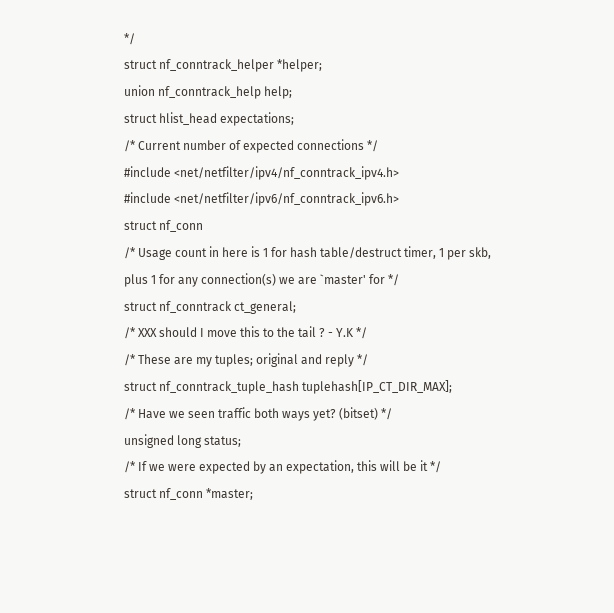*/
struct nf_conntrack_helper *helper;
union nf_conntrack_help help;
struct hlist_head expectations;
/* Current number of expected connections */
#include <net/netfilter/ipv4/nf_conntrack_ipv4.h>
#include <net/netfilter/ipv6/nf_conntrack_ipv6.h>
struct nf_conn
/* Usage count in here is 1 for hash table/destruct timer, 1 per skb,
plus 1 for any connection(s) we are `master' for */
struct nf_conntrack ct_general;
/* XXX should I move this to the tail ? - Y.K */
/* These are my tuples; original and reply */
struct nf_conntrack_tuple_hash tuplehash[IP_CT_DIR_MAX];
/* Have we seen traffic both ways yet? (bitset) */
unsigned long status;
/* If we were expected by an expectation, this will be it */
struct nf_conn *master;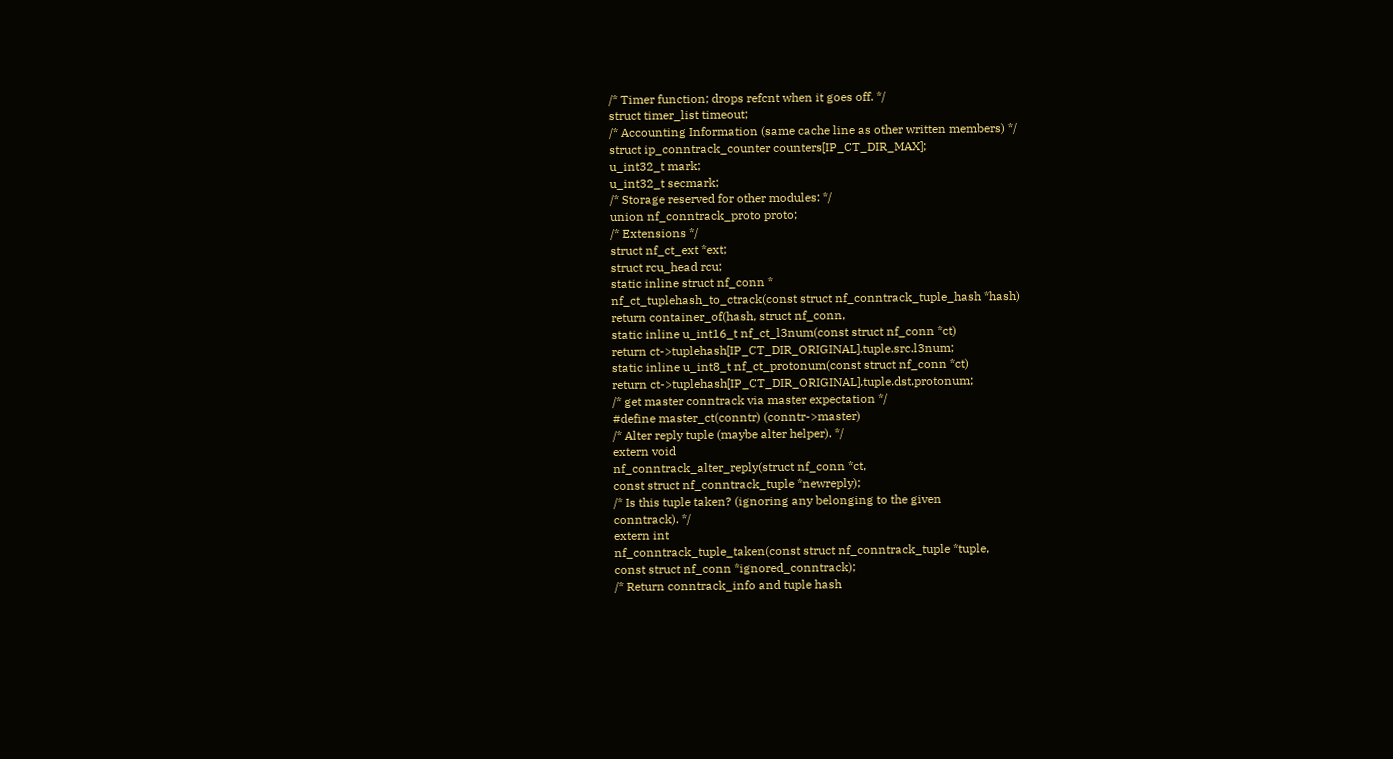/* Timer function; drops refcnt when it goes off. */
struct timer_list timeout;
/* Accounting Information (same cache line as other written members) */
struct ip_conntrack_counter counters[IP_CT_DIR_MAX];
u_int32_t mark;
u_int32_t secmark;
/* Storage reserved for other modules: */
union nf_conntrack_proto proto;
/* Extensions */
struct nf_ct_ext *ext;
struct rcu_head rcu;
static inline struct nf_conn *
nf_ct_tuplehash_to_ctrack(const struct nf_conntrack_tuple_hash *hash)
return container_of(hash, struct nf_conn,
static inline u_int16_t nf_ct_l3num(const struct nf_conn *ct)
return ct->tuplehash[IP_CT_DIR_ORIGINAL].tuple.src.l3num;
static inline u_int8_t nf_ct_protonum(const struct nf_conn *ct)
return ct->tuplehash[IP_CT_DIR_ORIGINAL].tuple.dst.protonum;
/* get master conntrack via master expectation */
#define master_ct(conntr) (conntr->master)
/* Alter reply tuple (maybe alter helper). */
extern void
nf_conntrack_alter_reply(struct nf_conn *ct,
const struct nf_conntrack_tuple *newreply);
/* Is this tuple taken? (ignoring any belonging to the given
conntrack). */
extern int
nf_conntrack_tuple_taken(const struct nf_conntrack_tuple *tuple,
const struct nf_conn *ignored_conntrack);
/* Return conntrack_info and tuple hash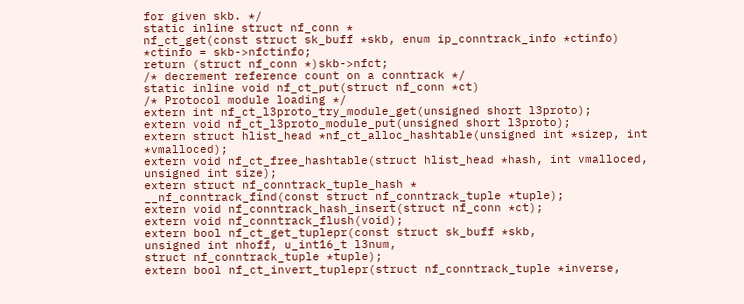for given skb. */
static inline struct nf_conn *
nf_ct_get(const struct sk_buff *skb, enum ip_conntrack_info *ctinfo)
*ctinfo = skb->nfctinfo;
return (struct nf_conn *)skb->nfct;
/* decrement reference count on a conntrack */
static inline void nf_ct_put(struct nf_conn *ct)
/* Protocol module loading */
extern int nf_ct_l3proto_try_module_get(unsigned short l3proto);
extern void nf_ct_l3proto_module_put(unsigned short l3proto);
extern struct hlist_head *nf_ct_alloc_hashtable(unsigned int *sizep, int *vmalloced);
extern void nf_ct_free_hashtable(struct hlist_head *hash, int vmalloced,
unsigned int size);
extern struct nf_conntrack_tuple_hash *
__nf_conntrack_find(const struct nf_conntrack_tuple *tuple);
extern void nf_conntrack_hash_insert(struct nf_conn *ct);
extern void nf_conntrack_flush(void);
extern bool nf_ct_get_tuplepr(const struct sk_buff *skb,
unsigned int nhoff, u_int16_t l3num,
struct nf_conntrack_tuple *tuple);
extern bool nf_ct_invert_tuplepr(struct nf_conntrack_tuple *inverse,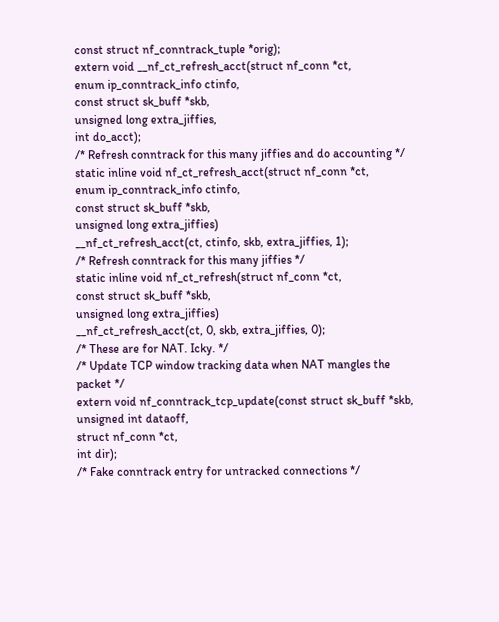const struct nf_conntrack_tuple *orig);
extern void __nf_ct_refresh_acct(struct nf_conn *ct,
enum ip_conntrack_info ctinfo,
const struct sk_buff *skb,
unsigned long extra_jiffies,
int do_acct);
/* Refresh conntrack for this many jiffies and do accounting */
static inline void nf_ct_refresh_acct(struct nf_conn *ct,
enum ip_conntrack_info ctinfo,
const struct sk_buff *skb,
unsigned long extra_jiffies)
__nf_ct_refresh_acct(ct, ctinfo, skb, extra_jiffies, 1);
/* Refresh conntrack for this many jiffies */
static inline void nf_ct_refresh(struct nf_conn *ct,
const struct sk_buff *skb,
unsigned long extra_jiffies)
__nf_ct_refresh_acct(ct, 0, skb, extra_jiffies, 0);
/* These are for NAT. Icky. */
/* Update TCP window tracking data when NAT mangles the packet */
extern void nf_conntrack_tcp_update(const struct sk_buff *skb,
unsigned int dataoff,
struct nf_conn *ct,
int dir);
/* Fake conntrack entry for untracked connections */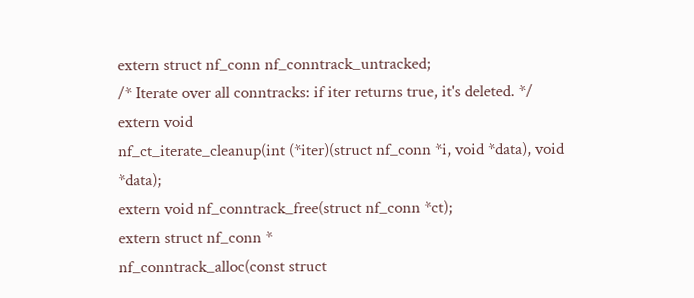extern struct nf_conn nf_conntrack_untracked;
/* Iterate over all conntracks: if iter returns true, it's deleted. */
extern void
nf_ct_iterate_cleanup(int (*iter)(struct nf_conn *i, void *data), void *data);
extern void nf_conntrack_free(struct nf_conn *ct);
extern struct nf_conn *
nf_conntrack_alloc(const struct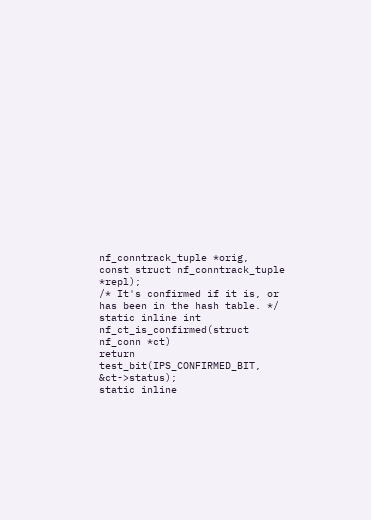nf_conntrack_tuple *orig,
const struct nf_conntrack_tuple *repl);
/* It's confirmed if it is, or has been in the hash table. */
static inline int nf_ct_is_confirmed(struct nf_conn *ct)
return test_bit(IPS_CONFIRMED_BIT, &ct->status);
static inline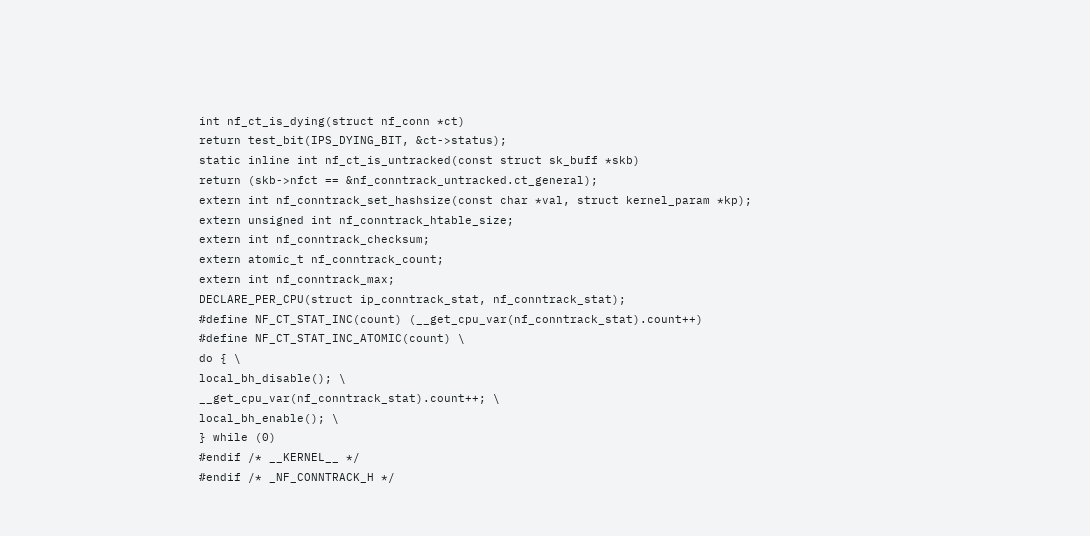int nf_ct_is_dying(struct nf_conn *ct)
return test_bit(IPS_DYING_BIT, &ct->status);
static inline int nf_ct_is_untracked(const struct sk_buff *skb)
return (skb->nfct == &nf_conntrack_untracked.ct_general);
extern int nf_conntrack_set_hashsize(const char *val, struct kernel_param *kp);
extern unsigned int nf_conntrack_htable_size;
extern int nf_conntrack_checksum;
extern atomic_t nf_conntrack_count;
extern int nf_conntrack_max;
DECLARE_PER_CPU(struct ip_conntrack_stat, nf_conntrack_stat);
#define NF_CT_STAT_INC(count) (__get_cpu_var(nf_conntrack_stat).count++)
#define NF_CT_STAT_INC_ATOMIC(count) \
do { \
local_bh_disable(); \
__get_cpu_var(nf_conntrack_stat).count++; \
local_bh_enable(); \
} while (0)
#endif /* __KERNEL__ */
#endif /* _NF_CONNTRACK_H */